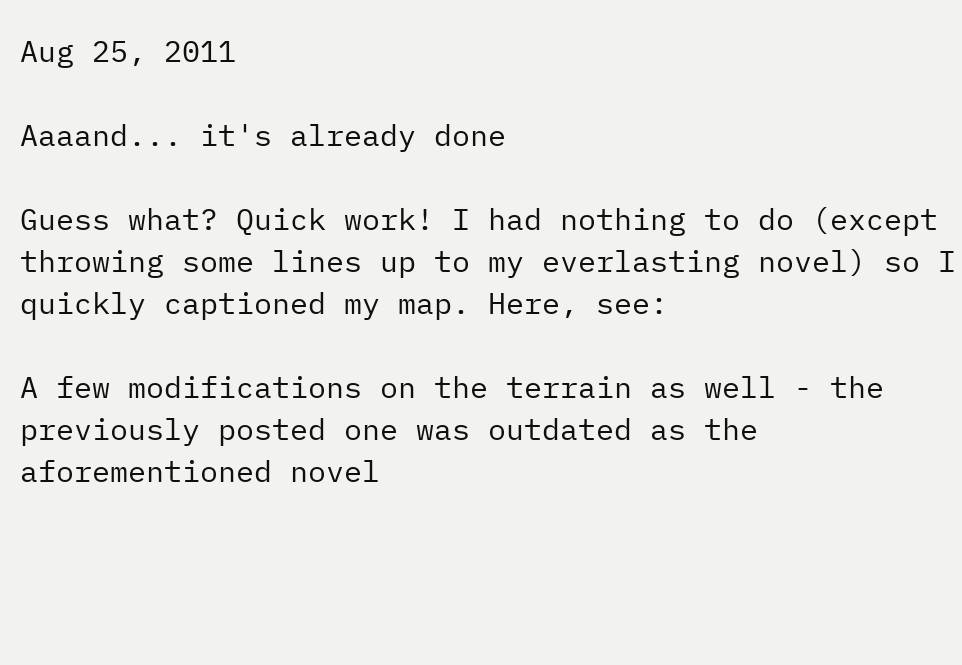Aug 25, 2011

Aaaand... it's already done

Guess what? Quick work! I had nothing to do (except throwing some lines up to my everlasting novel) so I quickly captioned my map. Here, see:

A few modifications on the terrain as well - the previously posted one was outdated as the aforementioned novel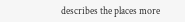describes the places more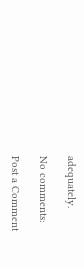adequately.

No comments:

Post a Comment